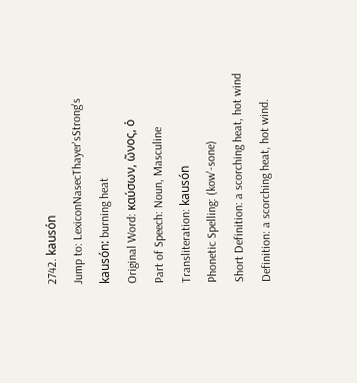2742. kausón
Jump to: LexiconNasecThayer'sStrong's
kausón: burning heat
Original Word: καύσων, ῶνος, ὁ
Part of Speech: Noun, Masculine
Transliteration: kausón
Phonetic Spelling: (kow'-sone)
Short Definition: a scorching heat, hot wind
Definition: a scorching heat, hot wind.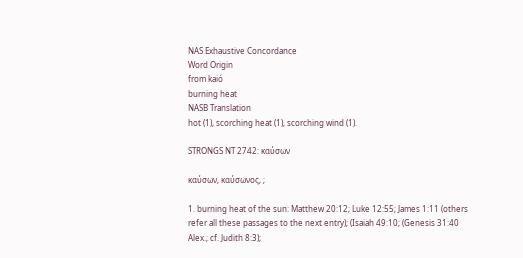NAS Exhaustive Concordance
Word Origin
from kaió
burning heat
NASB Translation
hot (1), scorching heat (1), scorching wind (1).

STRONGS NT 2742: καύσων

καύσων, καύσωνος, ;

1. burning heat of the sun: Matthew 20:12; Luke 12:55; James 1:11 (others refer all these passages to the next entry); (Isaiah 49:10; (Genesis 31:40 Alex.; cf. Judith 8:3);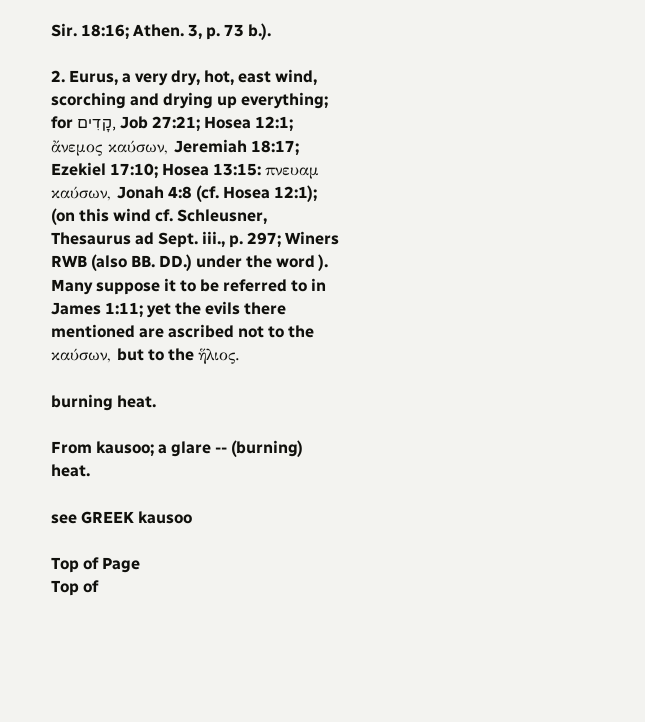Sir. 18:16; Athen. 3, p. 73 b.).

2. Eurus, a very dry, hot, east wind, scorching and drying up everything; for קָדִים, Job 27:21; Hosea 12:1; ἄνεμος καύσων, Jeremiah 18:17; Ezekiel 17:10; Hosea 13:15: πνευαμ καύσων, Jonah 4:8 (cf. Hosea 12:1); (on this wind cf. Schleusner, Thesaurus ad Sept. iii., p. 297; Winers RWB (also BB. DD.) under the word ). Many suppose it to be referred to in James 1:11; yet the evils there mentioned are ascribed not to the καύσων, but to the ἥλιος.

burning heat.

From kausoo; a glare -- (burning) heat.

see GREEK kausoo

Top of Page
Top of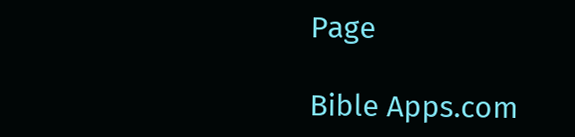Page

Bible Apps.com